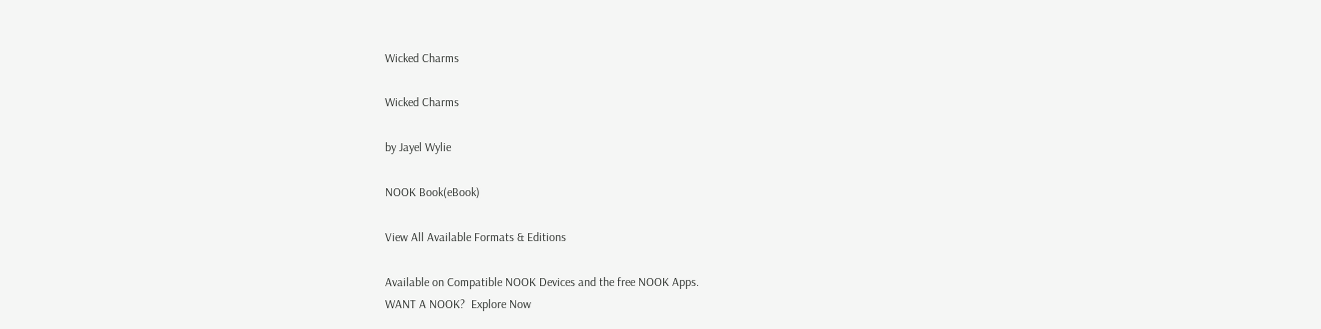Wicked Charms

Wicked Charms

by Jayel Wylie

NOOK Book(eBook)

View All Available Formats & Editions

Available on Compatible NOOK Devices and the free NOOK Apps.
WANT A NOOK?  Explore Now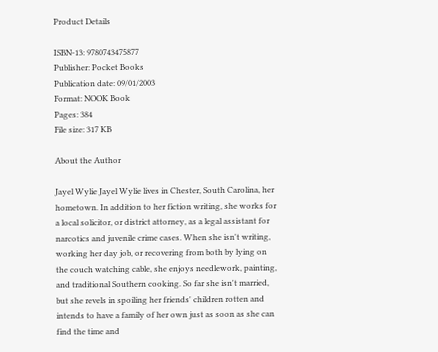Product Details

ISBN-13: 9780743475877
Publisher: Pocket Books
Publication date: 09/01/2003
Format: NOOK Book
Pages: 384
File size: 317 KB

About the Author

Jayel Wylie Jayel Wylie lives in Chester, South Carolina, her hometown. In addition to her fiction writing, she works for a local solicitor, or district attorney, as a legal assistant for narcotics and juvenile crime cases. When she isn't writing, working her day job, or recovering from both by lying on the couch watching cable, she enjoys needlework, painting, and traditional Southern cooking. So far she isn't married, but she revels in spoiling her friends' children rotten and intends to have a family of her own just as soon as she can find the time and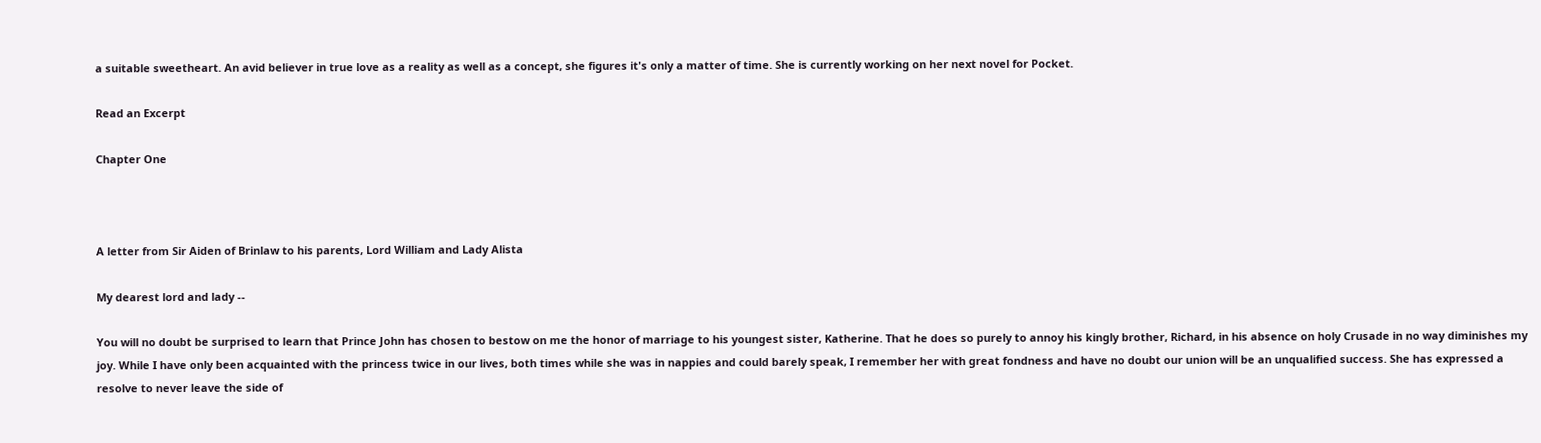a suitable sweetheart. An avid believer in true love as a reality as well as a concept, she figures it's only a matter of time. She is currently working on her next novel for Pocket.

Read an Excerpt

Chapter One



A letter from Sir Aiden of Brinlaw to his parents, Lord William and Lady Alista

My dearest lord and lady --

You will no doubt be surprised to learn that Prince John has chosen to bestow on me the honor of marriage to his youngest sister, Katherine. That he does so purely to annoy his kingly brother, Richard, in his absence on holy Crusade in no way diminishes my joy. While I have only been acquainted with the princess twice in our lives, both times while she was in nappies and could barely speak, I remember her with great fondness and have no doubt our union will be an unqualified success. She has expressed a resolve to never leave the side of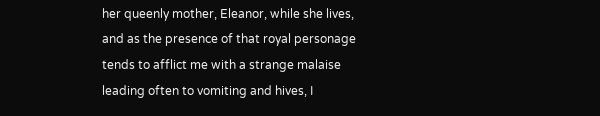her queenly mother, Eleanor, while she lives, and as the presence of that royal personage tends to afflict me with a strange malaise leading often to vomiting and hives, I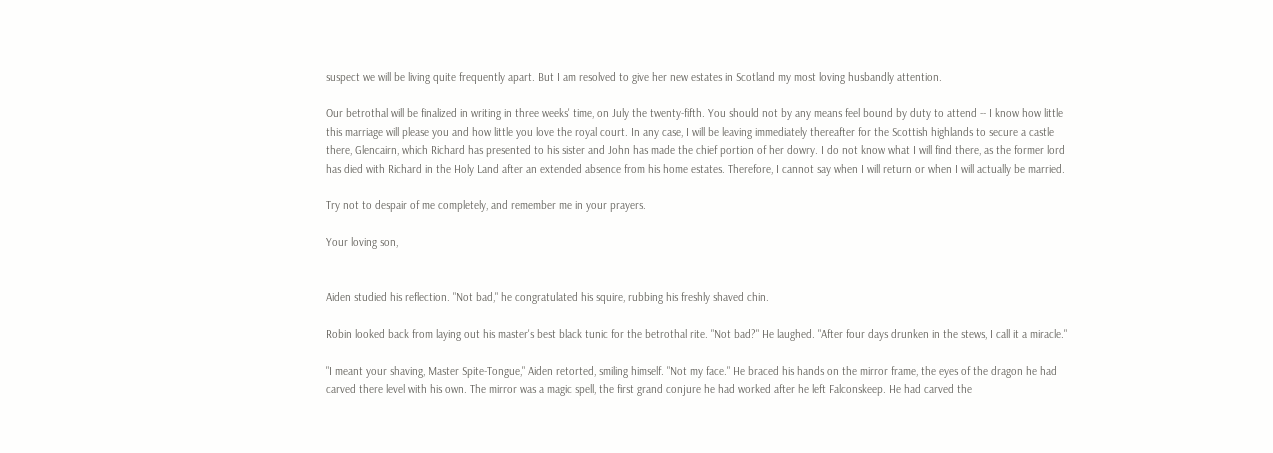suspect we will be living quite frequently apart. But I am resolved to give her new estates in Scotland my most loving husbandly attention.

Our betrothal will be finalized in writing in three weeks' time, on July the twenty-fifth. You should not by any means feel bound by duty to attend -- I know how little this marriage will please you and how little you love the royal court. In any case, I will be leaving immediately thereafter for the Scottish highlands to secure a castle there, Glencairn, which Richard has presented to his sister and John has made the chief portion of her dowry. I do not know what I will find there, as the former lord has died with Richard in the Holy Land after an extended absence from his home estates. Therefore, I cannot say when I will return or when I will actually be married.

Try not to despair of me completely, and remember me in your prayers.

Your loving son,


Aiden studied his reflection. "Not bad," he congratulated his squire, rubbing his freshly shaved chin.

Robin looked back from laying out his master's best black tunic for the betrothal rite. "Not bad?" He laughed. "After four days drunken in the stews, I call it a miracle."

"I meant your shaving, Master Spite-Tongue," Aiden retorted, smiling himself. "Not my face." He braced his hands on the mirror frame, the eyes of the dragon he had carved there level with his own. The mirror was a magic spell, the first grand conjure he had worked after he left Falconskeep. He had carved the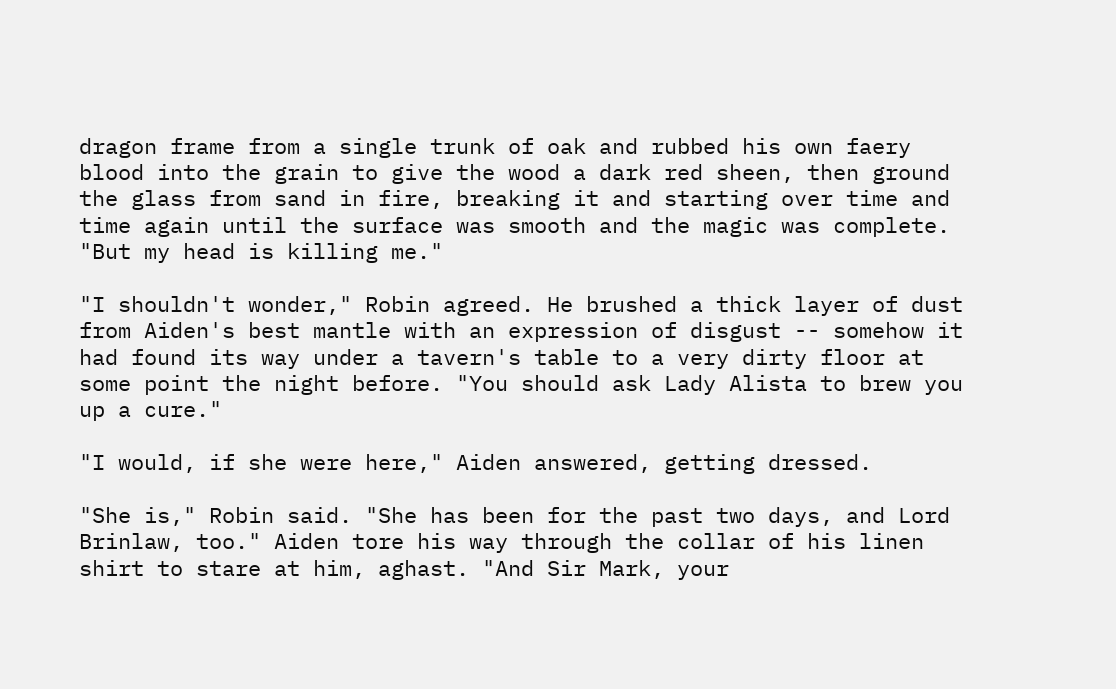dragon frame from a single trunk of oak and rubbed his own faery blood into the grain to give the wood a dark red sheen, then ground the glass from sand in fire, breaking it and starting over time and time again until the surface was smooth and the magic was complete. "But my head is killing me."

"I shouldn't wonder," Robin agreed. He brushed a thick layer of dust from Aiden's best mantle with an expression of disgust -- somehow it had found its way under a tavern's table to a very dirty floor at some point the night before. "You should ask Lady Alista to brew you up a cure."

"I would, if she were here," Aiden answered, getting dressed.

"She is," Robin said. "She has been for the past two days, and Lord Brinlaw, too." Aiden tore his way through the collar of his linen shirt to stare at him, aghast. "And Sir Mark, your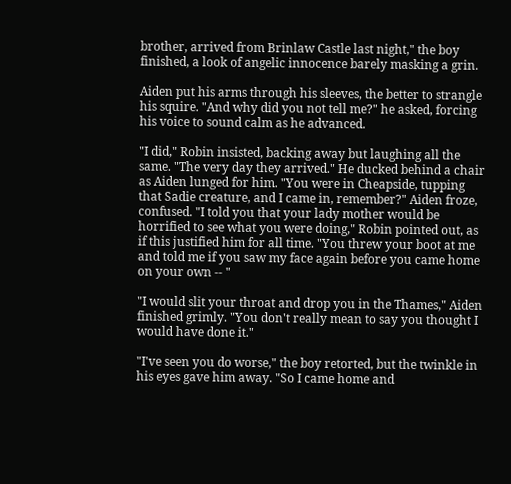brother, arrived from Brinlaw Castle last night," the boy finished, a look of angelic innocence barely masking a grin.

Aiden put his arms through his sleeves, the better to strangle his squire. "And why did you not tell me?" he asked, forcing his voice to sound calm as he advanced.

"I did," Robin insisted, backing away but laughing all the same. "The very day they arrived." He ducked behind a chair as Aiden lunged for him. "You were in Cheapside, tupping that Sadie creature, and I came in, remember?" Aiden froze, confused. "I told you that your lady mother would be horrified to see what you were doing," Robin pointed out, as if this justified him for all time. "You threw your boot at me and told me if you saw my face again before you came home on your own -- "

"I would slit your throat and drop you in the Thames," Aiden finished grimly. "You don't really mean to say you thought I would have done it."

"I've seen you do worse," the boy retorted, but the twinkle in his eyes gave him away. "So I came home and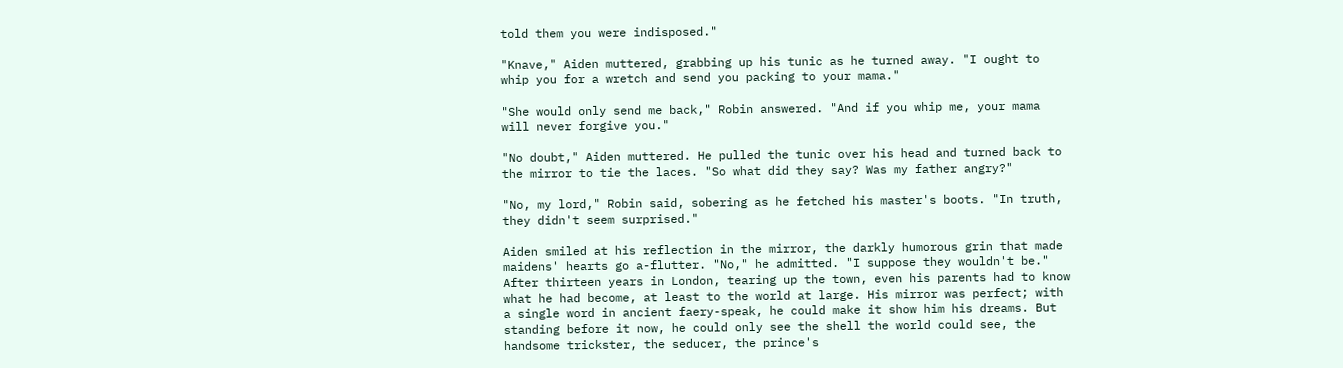told them you were indisposed."

"Knave," Aiden muttered, grabbing up his tunic as he turned away. "I ought to whip you for a wretch and send you packing to your mama."

"She would only send me back," Robin answered. "And if you whip me, your mama will never forgive you."

"No doubt," Aiden muttered. He pulled the tunic over his head and turned back to the mirror to tie the laces. "So what did they say? Was my father angry?"

"No, my lord," Robin said, sobering as he fetched his master's boots. "In truth, they didn't seem surprised."

Aiden smiled at his reflection in the mirror, the darkly humorous grin that made maidens' hearts go a-flutter. "No," he admitted. "I suppose they wouldn't be." After thirteen years in London, tearing up the town, even his parents had to know what he had become, at least to the world at large. His mirror was perfect; with a single word in ancient faery-speak, he could make it show him his dreams. But standing before it now, he could only see the shell the world could see, the handsome trickster, the seducer, the prince's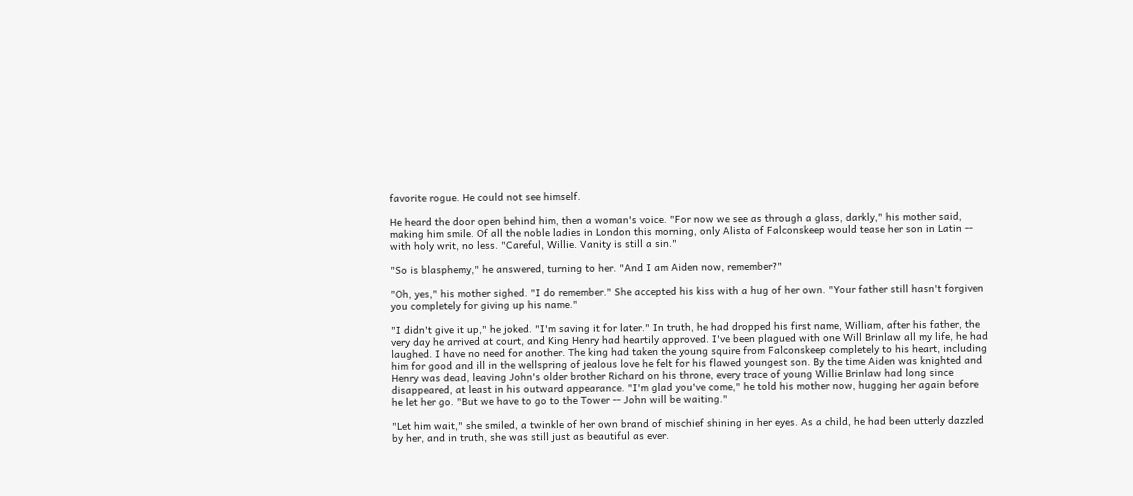favorite rogue. He could not see himself.

He heard the door open behind him, then a woman's voice. "For now we see as through a glass, darkly," his mother said, making him smile. Of all the noble ladies in London this morning, only Alista of Falconskeep would tease her son in Latin -- with holy writ, no less. "Careful, Willie. Vanity is still a sin."

"So is blasphemy," he answered, turning to her. "And I am Aiden now, remember?"

"Oh, yes," his mother sighed. "I do remember." She accepted his kiss with a hug of her own. "Your father still hasn't forgiven you completely for giving up his name."

"I didn't give it up," he joked. "I'm saving it for later." In truth, he had dropped his first name, William, after his father, the very day he arrived at court, and King Henry had heartily approved. I've been plagued with one Will Brinlaw all my life, he had laughed. I have no need for another. The king had taken the young squire from Falconskeep completely to his heart, including him for good and ill in the wellspring of jealous love he felt for his flawed youngest son. By the time Aiden was knighted and Henry was dead, leaving John's older brother Richard on his throne, every trace of young Willie Brinlaw had long since disappeared, at least in his outward appearance. "I'm glad you've come," he told his mother now, hugging her again before he let her go. "But we have to go to the Tower -- John will be waiting."

"Let him wait," she smiled, a twinkle of her own brand of mischief shining in her eyes. As a child, he had been utterly dazzled by her, and in truth, she was still just as beautiful as ever.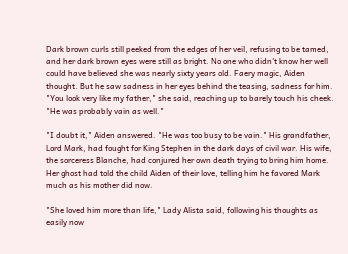Dark brown curls still peeked from the edges of her veil, refusing to be tamed, and her dark brown eyes were still as bright. No one who didn't know her well could have believed she was nearly sixty years old. Faery magic, Aiden thought. But he saw sadness in her eyes behind the teasing, sadness for him. "You look very like my father," she said, reaching up to barely touch his cheek. "He was probably vain as well."

"I doubt it," Aiden answered. "He was too busy to be vain." His grandfather, Lord Mark, had fought for King Stephen in the dark days of civil war. His wife, the sorceress Blanche, had conjured her own death trying to bring him home. Her ghost had told the child Aiden of their love, telling him he favored Mark much as his mother did now.

"She loved him more than life," Lady Alista said, following his thoughts as easily now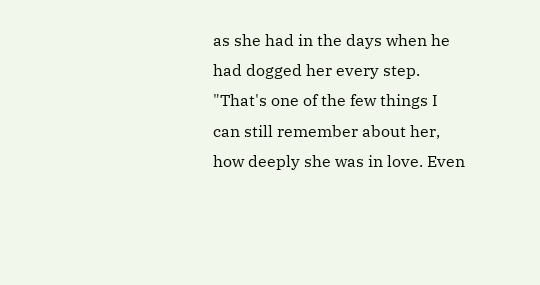as she had in the days when he had dogged her every step. "That's one of the few things I can still remember about her, how deeply she was in love. Even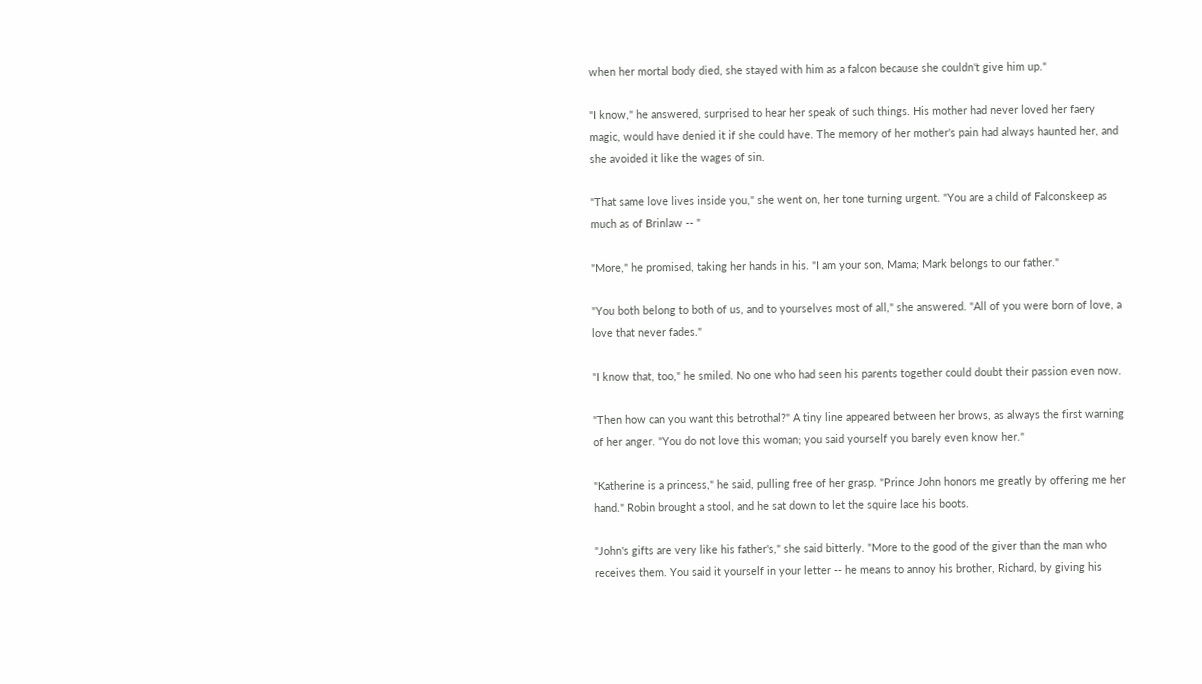when her mortal body died, she stayed with him as a falcon because she couldn't give him up."

"I know," he answered, surprised to hear her speak of such things. His mother had never loved her faery magic, would have denied it if she could have. The memory of her mother's pain had always haunted her, and she avoided it like the wages of sin.

"That same love lives inside you," she went on, her tone turning urgent. "You are a child of Falconskeep as much as of Brinlaw -- "

"More," he promised, taking her hands in his. "I am your son, Mama; Mark belongs to our father."

"You both belong to both of us, and to yourselves most of all," she answered. "All of you were born of love, a love that never fades."

"I know that, too," he smiled. No one who had seen his parents together could doubt their passion even now.

"Then how can you want this betrothal?" A tiny line appeared between her brows, as always the first warning of her anger. "You do not love this woman; you said yourself you barely even know her."

"Katherine is a princess," he said, pulling free of her grasp. "Prince John honors me greatly by offering me her hand." Robin brought a stool, and he sat down to let the squire lace his boots.

"John's gifts are very like his father's," she said bitterly. "More to the good of the giver than the man who receives them. You said it yourself in your letter -- he means to annoy his brother, Richard, by giving his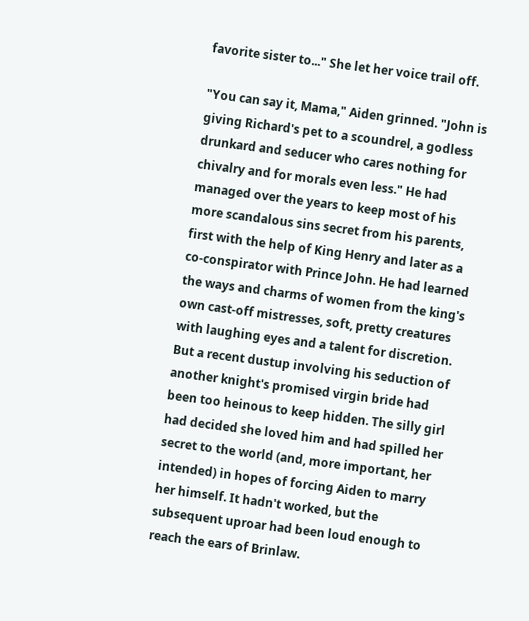favorite sister to..." She let her voice trail off.

"You can say it, Mama," Aiden grinned. "John is giving Richard's pet to a scoundrel, a godless drunkard and seducer who cares nothing for chivalry and for morals even less." He had managed over the years to keep most of his more scandalous sins secret from his parents, first with the help of King Henry and later as a co-conspirator with Prince John. He had learned the ways and charms of women from the king's own cast-off mistresses, soft, pretty creatures with laughing eyes and a talent for discretion. But a recent dustup involving his seduction of another knight's promised virgin bride had been too heinous to keep hidden. The silly girl had decided she loved him and had spilled her secret to the world (and, more important, her intended) in hopes of forcing Aiden to marry her himself. It hadn't worked, but the subsequent uproar had been loud enough to reach the ears of Brinlaw.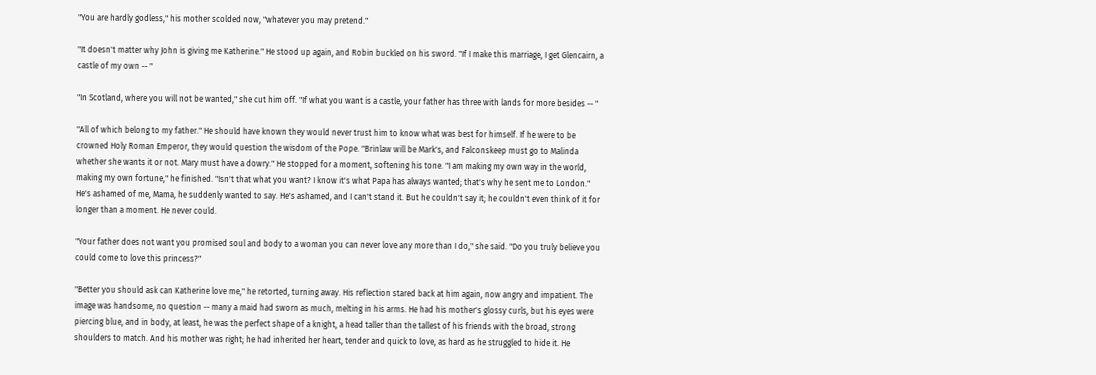"You are hardly godless," his mother scolded now, "whatever you may pretend."

"It doesn't matter why John is giving me Katherine." He stood up again, and Robin buckled on his sword. "If I make this marriage, I get Glencairn, a castle of my own -- "

"In Scotland, where you will not be wanted," she cut him off. "If what you want is a castle, your father has three with lands for more besides -- "

"All of which belong to my father." He should have known they would never trust him to know what was best for himself. If he were to be crowned Holy Roman Emperor, they would question the wisdom of the Pope. "Brinlaw will be Mark's, and Falconskeep must go to Malinda whether she wants it or not. Mary must have a dowry." He stopped for a moment, softening his tone. "I am making my own way in the world, making my own fortune," he finished. "Isn't that what you want? I know it's what Papa has always wanted; that's why he sent me to London." He's ashamed of me, Mama, he suddenly wanted to say. He's ashamed, and I can't stand it. But he couldn't say it; he couldn't even think of it for longer than a moment. He never could.

"Your father does not want you promised soul and body to a woman you can never love any more than I do," she said. "Do you truly believe you could come to love this princess?"

"Better you should ask can Katherine love me," he retorted, turning away. His reflection stared back at him again, now angry and impatient. The image was handsome, no question -- many a maid had sworn as much, melting in his arms. He had his mother's glossy curls, but his eyes were piercing blue, and in body, at least, he was the perfect shape of a knight, a head taller than the tallest of his friends with the broad, strong shoulders to match. And his mother was right; he had inherited her heart, tender and quick to love, as hard as he struggled to hide it. He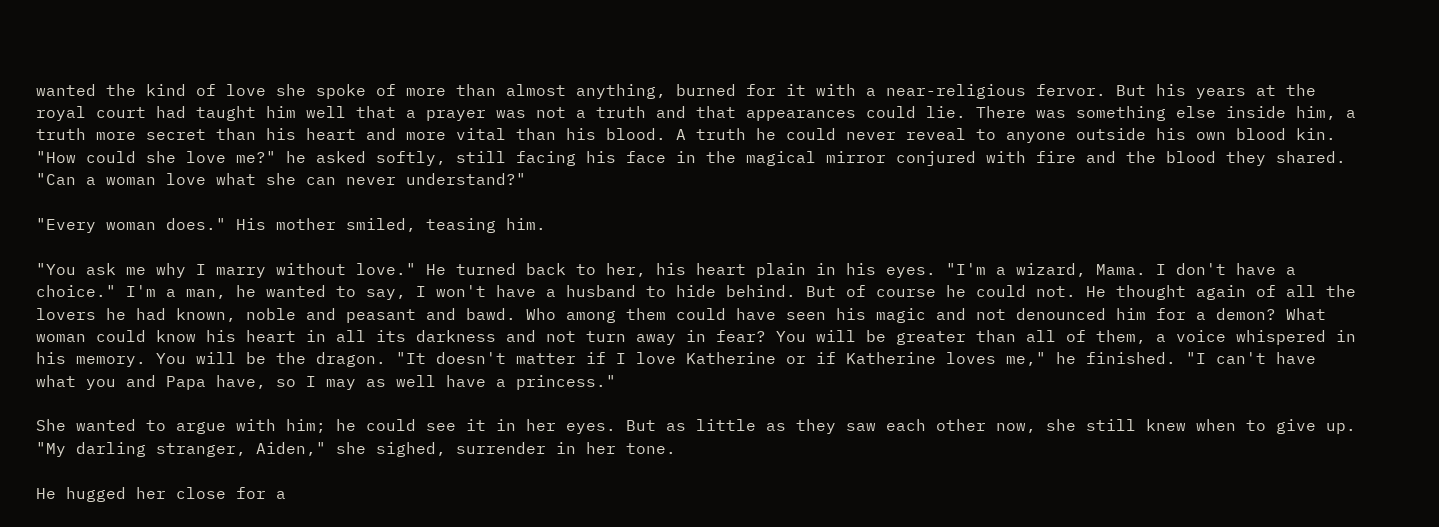wanted the kind of love she spoke of more than almost anything, burned for it with a near-religious fervor. But his years at the royal court had taught him well that a prayer was not a truth and that appearances could lie. There was something else inside him, a truth more secret than his heart and more vital than his blood. A truth he could never reveal to anyone outside his own blood kin. "How could she love me?" he asked softly, still facing his face in the magical mirror conjured with fire and the blood they shared. "Can a woman love what she can never understand?"

"Every woman does." His mother smiled, teasing him.

"You ask me why I marry without love." He turned back to her, his heart plain in his eyes. "I'm a wizard, Mama. I don't have a choice." I'm a man, he wanted to say, I won't have a husband to hide behind. But of course he could not. He thought again of all the lovers he had known, noble and peasant and bawd. Who among them could have seen his magic and not denounced him for a demon? What woman could know his heart in all its darkness and not turn away in fear? You will be greater than all of them, a voice whispered in his memory. You will be the dragon. "It doesn't matter if I love Katherine or if Katherine loves me," he finished. "I can't have what you and Papa have, so I may as well have a princess."

She wanted to argue with him; he could see it in her eyes. But as little as they saw each other now, she still knew when to give up. "My darling stranger, Aiden," she sighed, surrender in her tone.

He hugged her close for a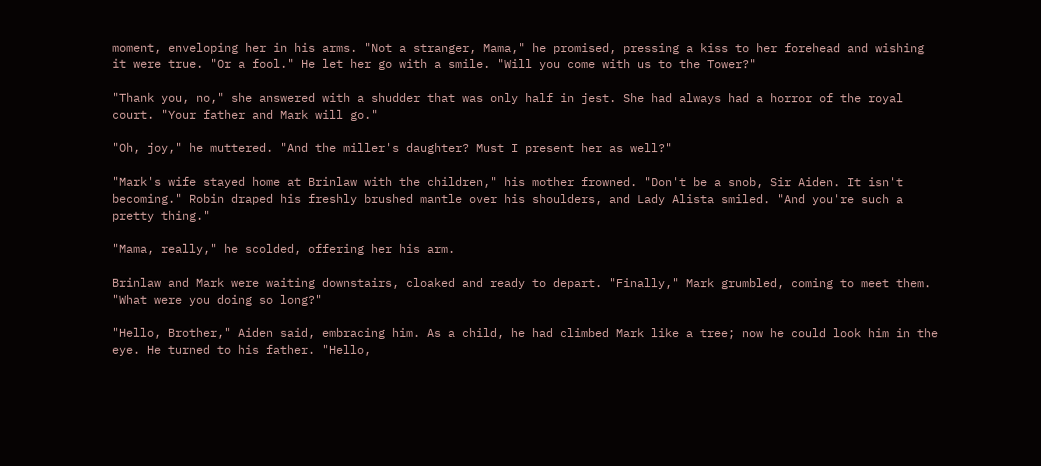moment, enveloping her in his arms. "Not a stranger, Mama," he promised, pressing a kiss to her forehead and wishing it were true. "Or a fool." He let her go with a smile. "Will you come with us to the Tower?"

"Thank you, no," she answered with a shudder that was only half in jest. She had always had a horror of the royal court. "Your father and Mark will go."

"Oh, joy," he muttered. "And the miller's daughter? Must I present her as well?"

"Mark's wife stayed home at Brinlaw with the children," his mother frowned. "Don't be a snob, Sir Aiden. It isn't becoming." Robin draped his freshly brushed mantle over his shoulders, and Lady Alista smiled. "And you're such a pretty thing."

"Mama, really," he scolded, offering her his arm.

Brinlaw and Mark were waiting downstairs, cloaked and ready to depart. "Finally," Mark grumbled, coming to meet them. "What were you doing so long?"

"Hello, Brother," Aiden said, embracing him. As a child, he had climbed Mark like a tree; now he could look him in the eye. He turned to his father. "Hello,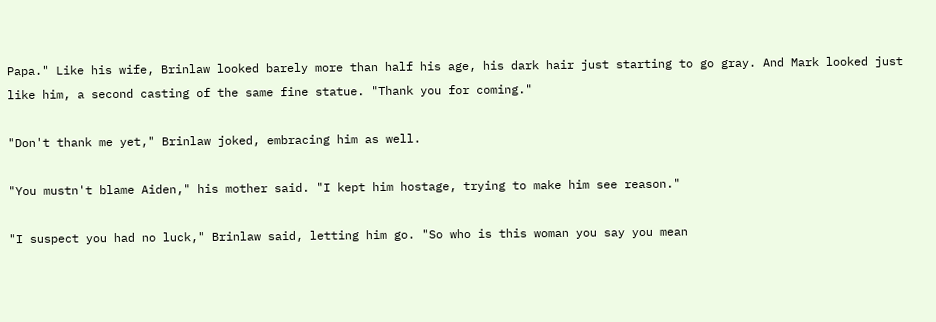Papa." Like his wife, Brinlaw looked barely more than half his age, his dark hair just starting to go gray. And Mark looked just like him, a second casting of the same fine statue. "Thank you for coming."

"Don't thank me yet," Brinlaw joked, embracing him as well.

"You mustn't blame Aiden," his mother said. "I kept him hostage, trying to make him see reason."

"I suspect you had no luck," Brinlaw said, letting him go. "So who is this woman you say you mean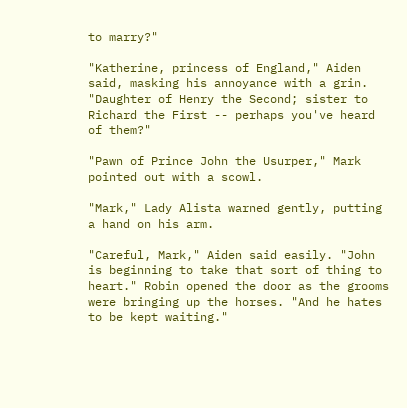to marry?"

"Katherine, princess of England," Aiden said, masking his annoyance with a grin. "Daughter of Henry the Second; sister to Richard the First -- perhaps you've heard of them?"

"Pawn of Prince John the Usurper," Mark pointed out with a scowl.

"Mark," Lady Alista warned gently, putting a hand on his arm.

"Careful, Mark," Aiden said easily. "John is beginning to take that sort of thing to heart." Robin opened the door as the grooms were bringing up the horses. "And he hates to be kept waiting."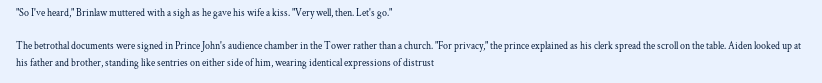"So I've heard," Brinlaw muttered with a sigh as he gave his wife a kiss. "Very well, then. Let's go."

The betrothal documents were signed in Prince John's audience chamber in the Tower rather than a church. "For privacy," the prince explained as his clerk spread the scroll on the table. Aiden looked up at his father and brother, standing like sentries on either side of him, wearing identical expressions of distrust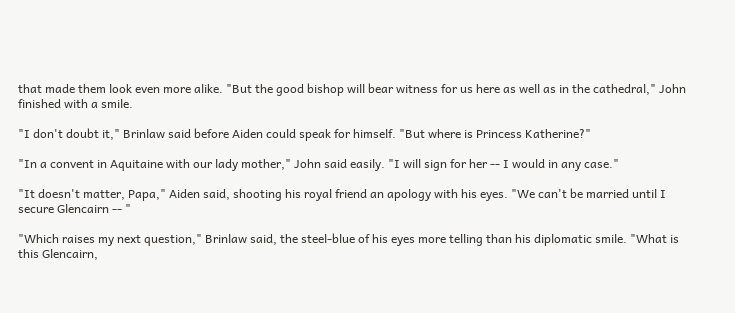that made them look even more alike. "But the good bishop will bear witness for us here as well as in the cathedral," John finished with a smile.

"I don't doubt it," Brinlaw said before Aiden could speak for himself. "But where is Princess Katherine?"

"In a convent in Aquitaine with our lady mother," John said easily. "I will sign for her -- I would in any case."

"It doesn't matter, Papa," Aiden said, shooting his royal friend an apology with his eyes. "We can't be married until I secure Glencairn -- "

"Which raises my next question," Brinlaw said, the steel-blue of his eyes more telling than his diplomatic smile. "What is this Glencairn,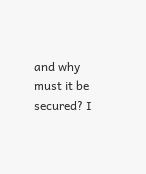and why must it be secured? I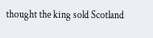thought the king sold Scotland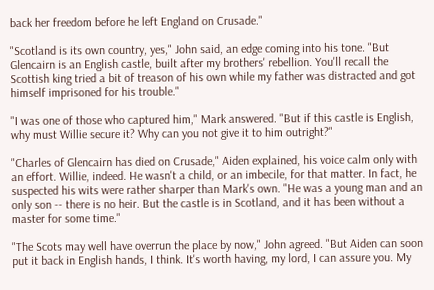back her freedom before he left England on Crusade."

"Scotland is its own country, yes," John said, an edge coming into his tone. "But Glencairn is an English castle, built after my brothers' rebellion. You'll recall the Scottish king tried a bit of treason of his own while my father was distracted and got himself imprisoned for his trouble."

"I was one of those who captured him," Mark answered. "But if this castle is English, why must Willie secure it? Why can you not give it to him outright?"

"Charles of Glencairn has died on Crusade," Aiden explained, his voice calm only with an effort. Willie, indeed. He wasn't a child, or an imbecile, for that matter. In fact, he suspected his wits were rather sharper than Mark's own. "He was a young man and an only son -- there is no heir. But the castle is in Scotland, and it has been without a master for some time."

"The Scots may well have overrun the place by now," John agreed. "But Aiden can soon put it back in English hands, I think. It's worth having, my lord, I can assure you. My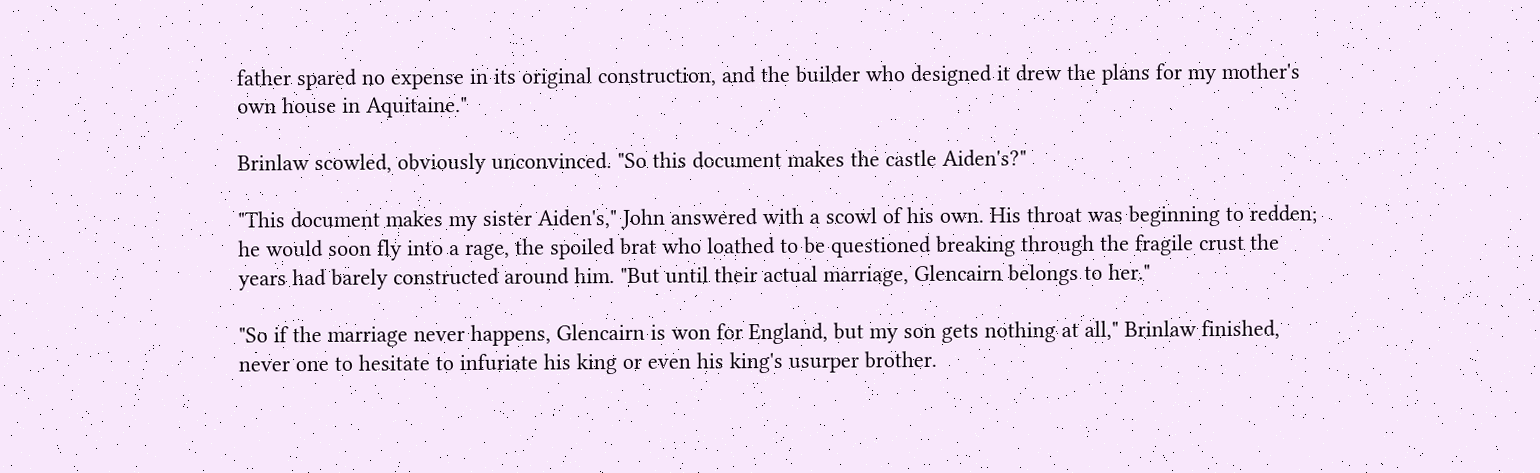father spared no expense in its original construction, and the builder who designed it drew the plans for my mother's own house in Aquitaine."

Brinlaw scowled, obviously unconvinced. "So this document makes the castle Aiden's?"

"This document makes my sister Aiden's," John answered with a scowl of his own. His throat was beginning to redden; he would soon fly into a rage, the spoiled brat who loathed to be questioned breaking through the fragile crust the years had barely constructed around him. "But until their actual marriage, Glencairn belongs to her."

"So if the marriage never happens, Glencairn is won for England, but my son gets nothing at all," Brinlaw finished, never one to hesitate to infuriate his king or even his king's usurper brother.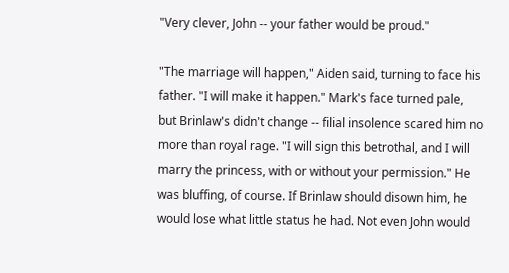"Very clever, John -- your father would be proud."

"The marriage will happen," Aiden said, turning to face his father. "I will make it happen." Mark's face turned pale, but Brinlaw's didn't change -- filial insolence scared him no more than royal rage. "I will sign this betrothal, and I will marry the princess, with or without your permission." He was bluffing, of course. If Brinlaw should disown him, he would lose what little status he had. Not even John would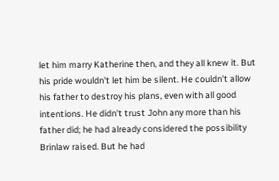let him marry Katherine then, and they all knew it. But his pride wouldn't let him be silent. He couldn't allow his father to destroy his plans, even with all good intentions. He didn't trust John any more than his father did; he had already considered the possibility Brinlaw raised. But he had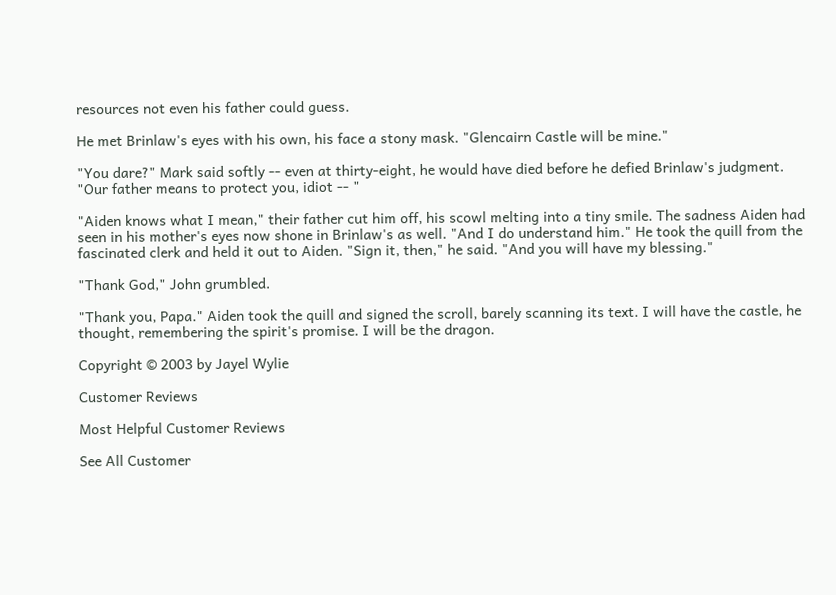resources not even his father could guess.

He met Brinlaw's eyes with his own, his face a stony mask. "Glencairn Castle will be mine."

"You dare?" Mark said softly -- even at thirty-eight, he would have died before he defied Brinlaw's judgment. "Our father means to protect you, idiot -- "

"Aiden knows what I mean," their father cut him off, his scowl melting into a tiny smile. The sadness Aiden had seen in his mother's eyes now shone in Brinlaw's as well. "And I do understand him." He took the quill from the fascinated clerk and held it out to Aiden. "Sign it, then," he said. "And you will have my blessing."

"Thank God," John grumbled.

"Thank you, Papa." Aiden took the quill and signed the scroll, barely scanning its text. I will have the castle, he thought, remembering the spirit's promise. I will be the dragon.

Copyright © 2003 by Jayel Wylie

Customer Reviews

Most Helpful Customer Reviews

See All Customer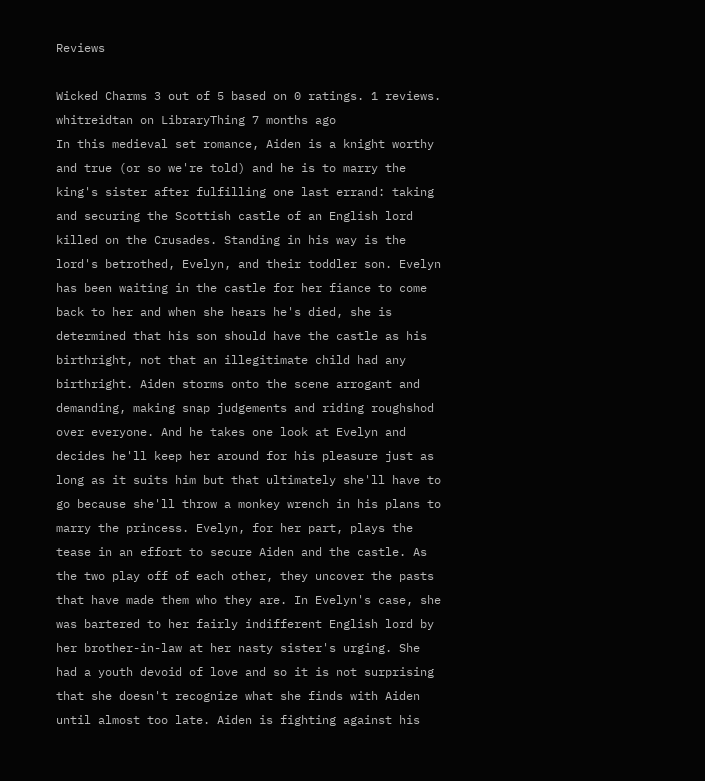Reviews

Wicked Charms 3 out of 5 based on 0 ratings. 1 reviews.
whitreidtan on LibraryThing 7 months ago
In this medieval set romance, Aiden is a knight worthy and true (or so we're told) and he is to marry the king's sister after fulfilling one last errand: taking and securing the Scottish castle of an English lord killed on the Crusades. Standing in his way is the lord's betrothed, Evelyn, and their toddler son. Evelyn has been waiting in the castle for her fiance to come back to her and when she hears he's died, she is determined that his son should have the castle as his birthright, not that an illegitimate child had any birthright. Aiden storms onto the scene arrogant and demanding, making snap judgements and riding roughshod over everyone. And he takes one look at Evelyn and decides he'll keep her around for his pleasure just as long as it suits him but that ultimately she'll have to go because she'll throw a monkey wrench in his plans to marry the princess. Evelyn, for her part, plays the tease in an effort to secure Aiden and the castle. As the two play off of each other, they uncover the pasts that have made them who they are. In Evelyn's case, she was bartered to her fairly indifferent English lord by her brother-in-law at her nasty sister's urging. She had a youth devoid of love and so it is not surprising that she doesn't recognize what she finds with Aiden until almost too late. Aiden is fighting against his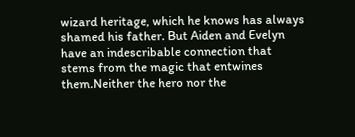wizard heritage, which he knows has always shamed his father. But Aiden and Evelyn have an indescribable connection that stems from the magic that entwines them.Neither the hero nor the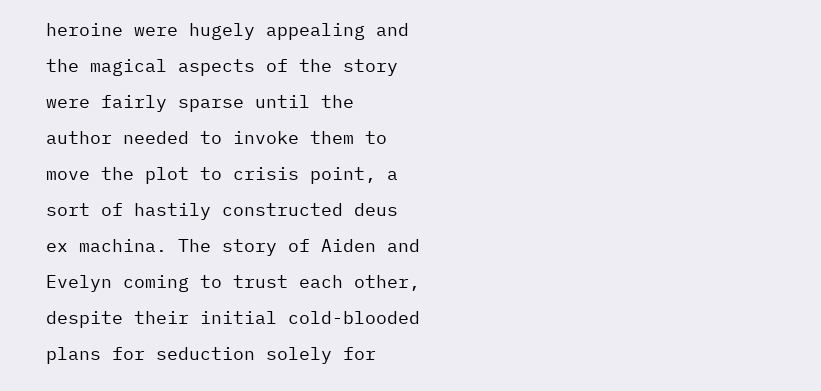heroine were hugely appealing and the magical aspects of the story were fairly sparse until the author needed to invoke them to move the plot to crisis point, a sort of hastily constructed deus ex machina. The story of Aiden and Evelyn coming to trust each other, despite their initial cold-blooded plans for seduction solely for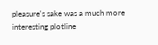pleasure's sake was a much more interesting plotline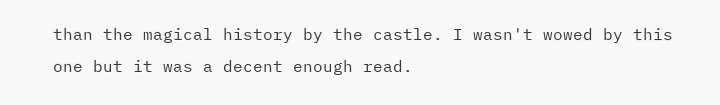than the magical history by the castle. I wasn't wowed by this one but it was a decent enough read.